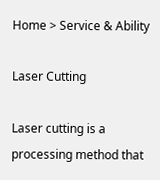Home > Service & Ability

Laser Cutting

Laser cutting is a processing method that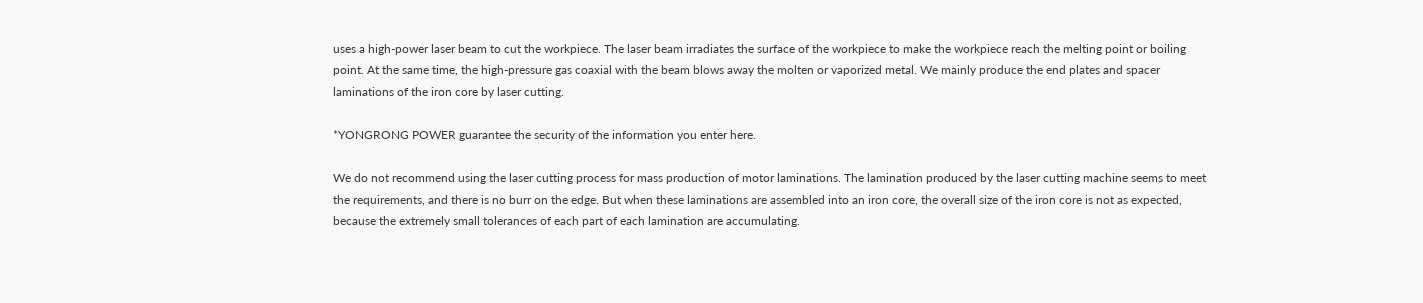uses a high-power laser beam to cut the workpiece. The laser beam irradiates the surface of the workpiece to make the workpiece reach the melting point or boiling point. At the same time, the high-pressure gas coaxial with the beam blows away the molten or vaporized metal. We mainly produce the end plates and spacer laminations of the iron core by laser cutting.

*YONGRONG POWER guarantee the security of the information you enter here.

We do not recommend using the laser cutting process for mass production of motor laminations. The lamination produced by the laser cutting machine seems to meet the requirements, and there is no burr on the edge. But when these laminations are assembled into an iron core, the overall size of the iron core is not as expected, because the extremely small tolerances of each part of each lamination are accumulating.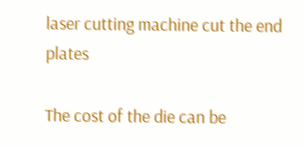laser cutting machine cut the end plates

The cost of the die can be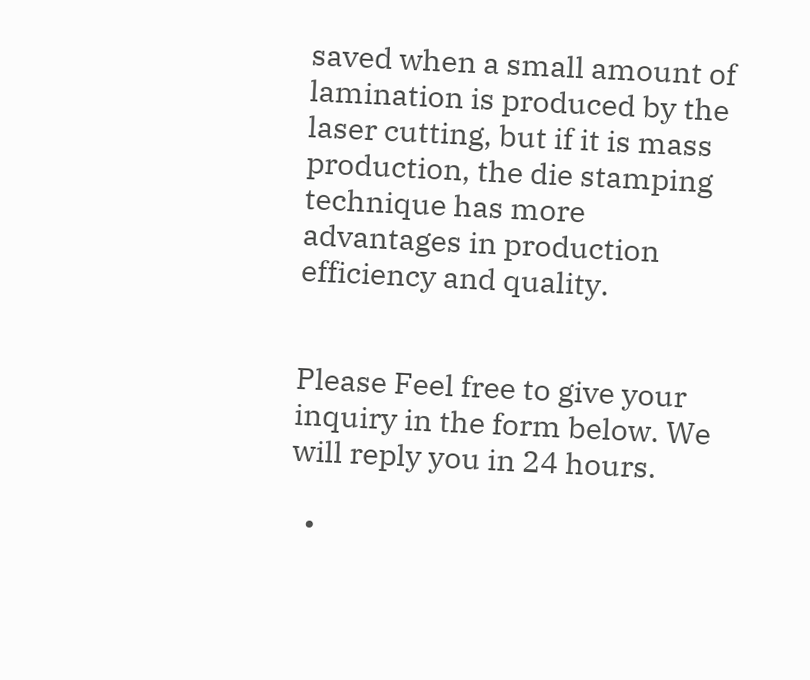saved when a small amount of lamination is produced by the laser cutting, but if it is mass production, the die stamping technique has more advantages in production efficiency and quality.


Please Feel free to give your inquiry in the form below. We will reply you in 24 hours.

  •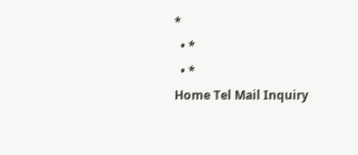*
  • *
  • *
Home Tel Mail Inquiry